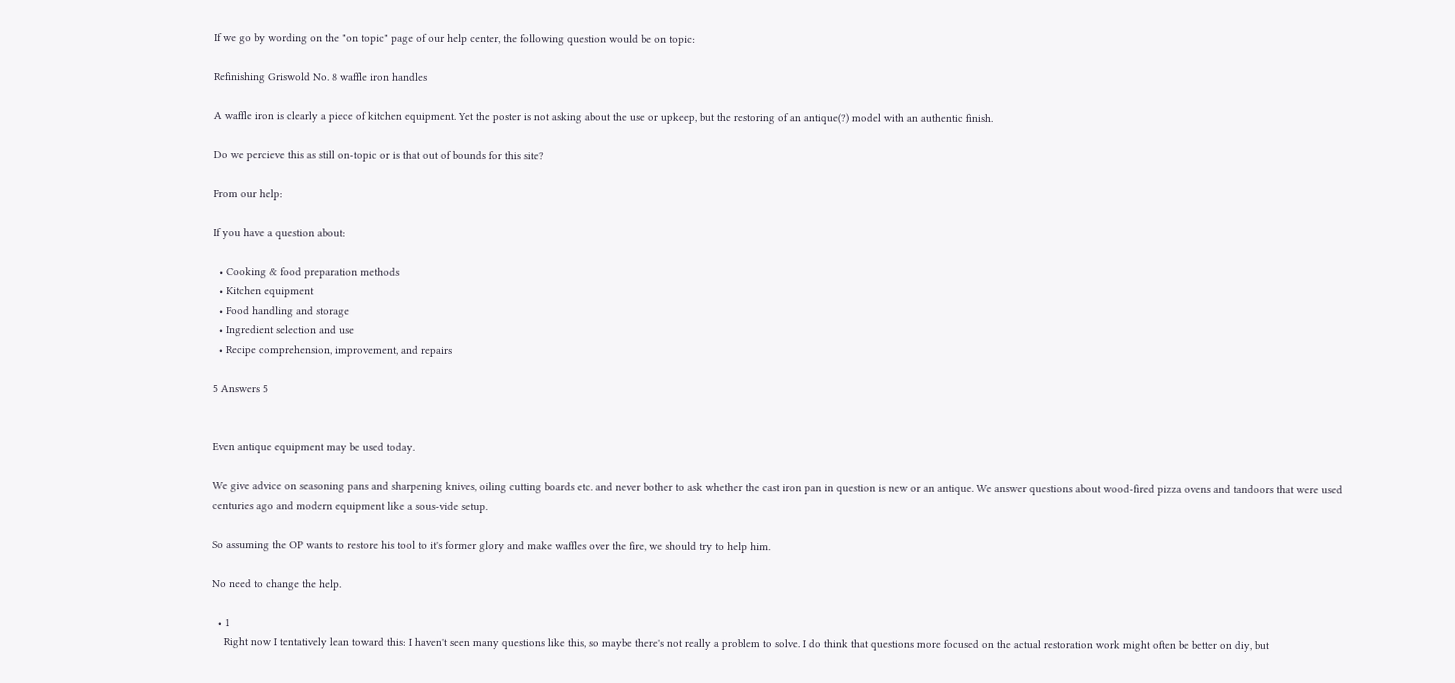If we go by wording on the "on topic" page of our help center, the following question would be on topic:

Refinishing Griswold No. 8 waffle iron handles

A waffle iron is clearly a piece of kitchen equipment. Yet the poster is not asking about the use or upkeep, but the restoring of an antique(?) model with an authentic finish.

Do we percieve this as still on-topic or is that out of bounds for this site?

From our help:

If you have a question about:

  • Cooking & food preparation methods
  • Kitchen equipment
  • Food handling and storage
  • Ingredient selection and use
  • Recipe comprehension, improvement, and repairs

5 Answers 5


Even antique equipment may be used today.

We give advice on seasoning pans and sharpening knives, oiling cutting boards etc. and never bother to ask whether the cast iron pan in question is new or an antique. We answer questions about wood-fired pizza ovens and tandoors that were used centuries ago and modern equipment like a sous-vide setup.

So assuming the OP wants to restore his tool to it's former glory and make waffles over the fire, we should try to help him.

No need to change the help.

  • 1
    Right now I tentatively lean toward this: I haven't seen many questions like this, so maybe there's not really a problem to solve. I do think that questions more focused on the actual restoration work might often be better on diy, but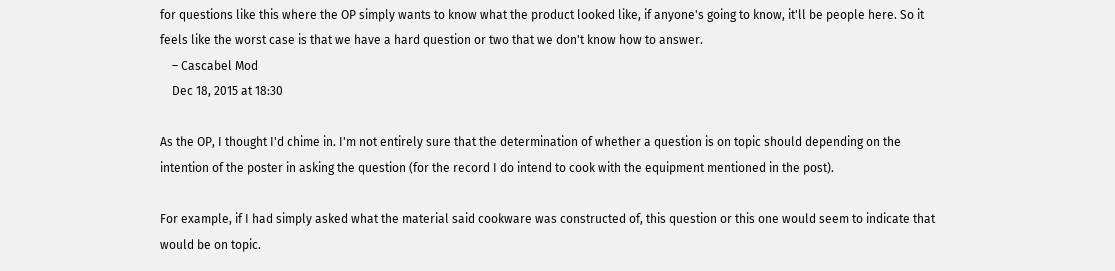for questions like this where the OP simply wants to know what the product looked like, if anyone's going to know, it'll be people here. So it feels like the worst case is that we have a hard question or two that we don't know how to answer.
    – Cascabel Mod
    Dec 18, 2015 at 18:30

As the OP, I thought I'd chime in. I'm not entirely sure that the determination of whether a question is on topic should depending on the intention of the poster in asking the question (for the record I do intend to cook with the equipment mentioned in the post).

For example, if I had simply asked what the material said cookware was constructed of, this question or this one would seem to indicate that would be on topic.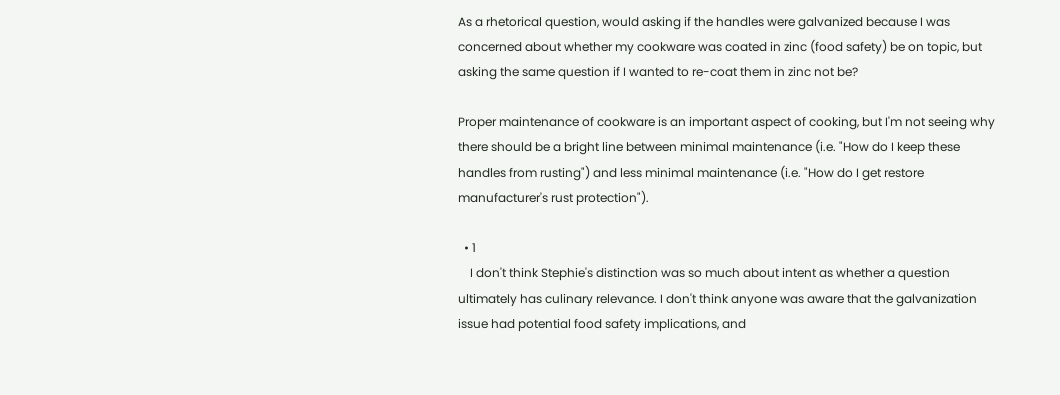As a rhetorical question, would asking if the handles were galvanized because I was concerned about whether my cookware was coated in zinc (food safety) be on topic, but asking the same question if I wanted to re-coat them in zinc not be?

Proper maintenance of cookware is an important aspect of cooking, but I'm not seeing why there should be a bright line between minimal maintenance (i.e. "How do I keep these handles from rusting") and less minimal maintenance (i.e. "How do I get restore manufacturer's rust protection").

  • 1
    I don't think Stephie's distinction was so much about intent as whether a question ultimately has culinary relevance. I don't think anyone was aware that the galvanization issue had potential food safety implications, and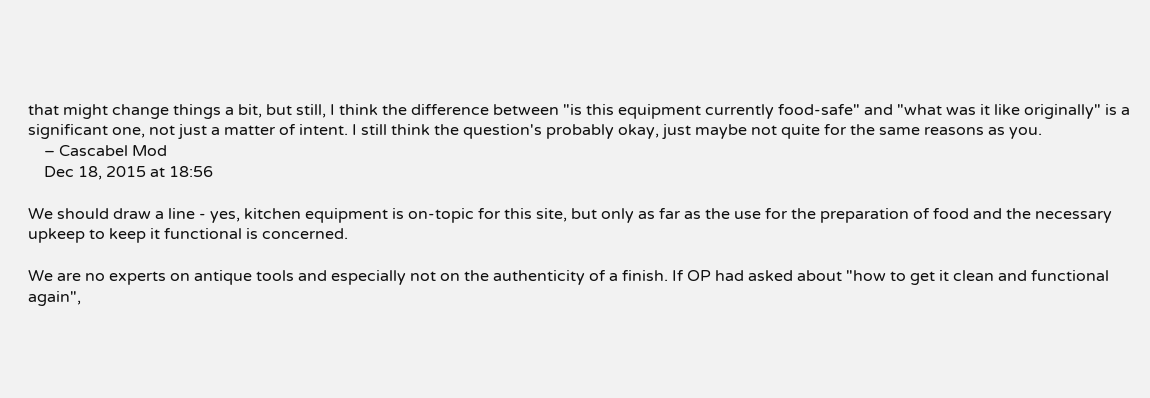that might change things a bit, but still, I think the difference between "is this equipment currently food-safe" and "what was it like originally" is a significant one, not just a matter of intent. I still think the question's probably okay, just maybe not quite for the same reasons as you.
    – Cascabel Mod
    Dec 18, 2015 at 18:56

We should draw a line - yes, kitchen equipment is on-topic for this site, but only as far as the use for the preparation of food and the necessary upkeep to keep it functional is concerned.

We are no experts on antique tools and especially not on the authenticity of a finish. If OP had asked about "how to get it clean and functional again",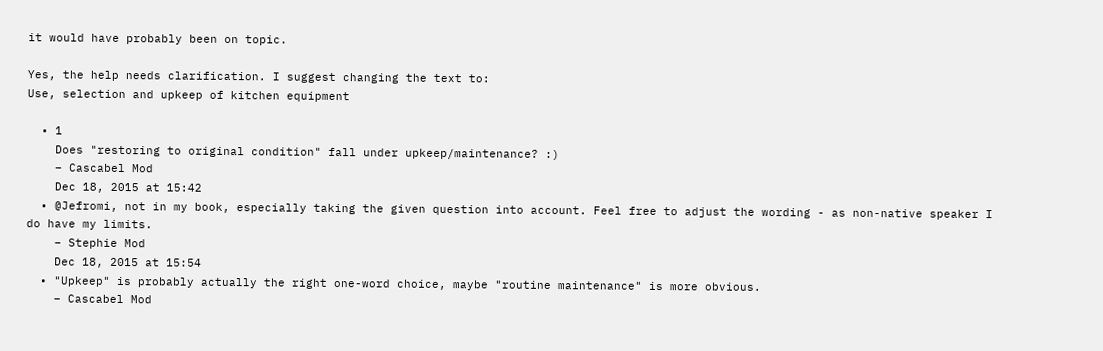it would have probably been on topic.

Yes, the help needs clarification. I suggest changing the text to:
Use, selection and upkeep of kitchen equipment

  • 1
    Does "restoring to original condition" fall under upkeep/maintenance? :)
    – Cascabel Mod
    Dec 18, 2015 at 15:42
  • @Jefromi, not in my book, especially taking the given question into account. Feel free to adjust the wording - as non-native speaker I do have my limits.
    – Stephie Mod
    Dec 18, 2015 at 15:54
  • "Upkeep" is probably actually the right one-word choice, maybe "routine maintenance" is more obvious.
    – Cascabel Mod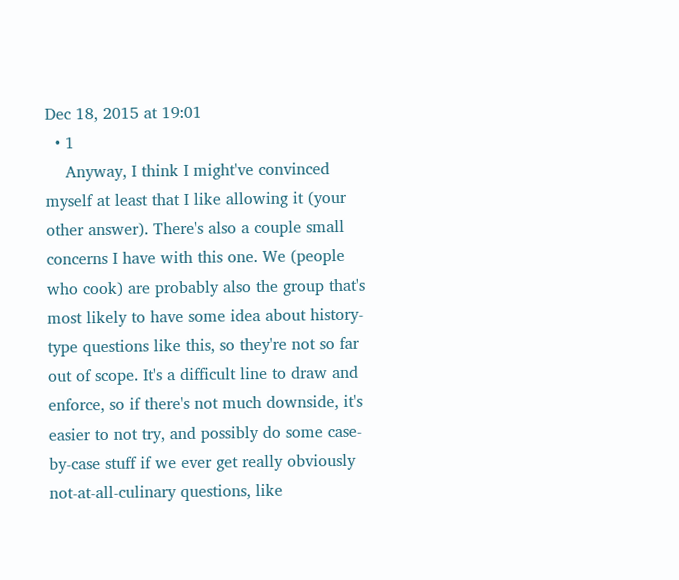Dec 18, 2015 at 19:01
  • 1
    Anyway, I think I might've convinced myself at least that I like allowing it (your other answer). There's also a couple small concerns I have with this one. We (people who cook) are probably also the group that's most likely to have some idea about history-type questions like this, so they're not so far out of scope. It's a difficult line to draw and enforce, so if there's not much downside, it's easier to not try, and possibly do some case-by-case stuff if we ever get really obviously not-at-all-culinary questions, like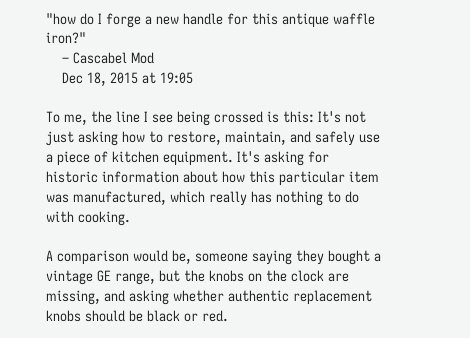"how do I forge a new handle for this antique waffle iron?"
    – Cascabel Mod
    Dec 18, 2015 at 19:05

To me, the line I see being crossed is this: It's not just asking how to restore, maintain, and safely use a piece of kitchen equipment. It's asking for historic information about how this particular item was manufactured, which really has nothing to do with cooking.

A comparison would be, someone saying they bought a vintage GE range, but the knobs on the clock are missing, and asking whether authentic replacement knobs should be black or red.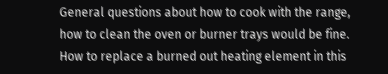General questions about how to cook with the range, how to clean the oven or burner trays would be fine. How to replace a burned out heating element in this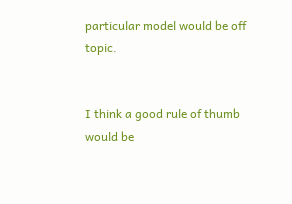particular model would be off topic.


I think a good rule of thumb would be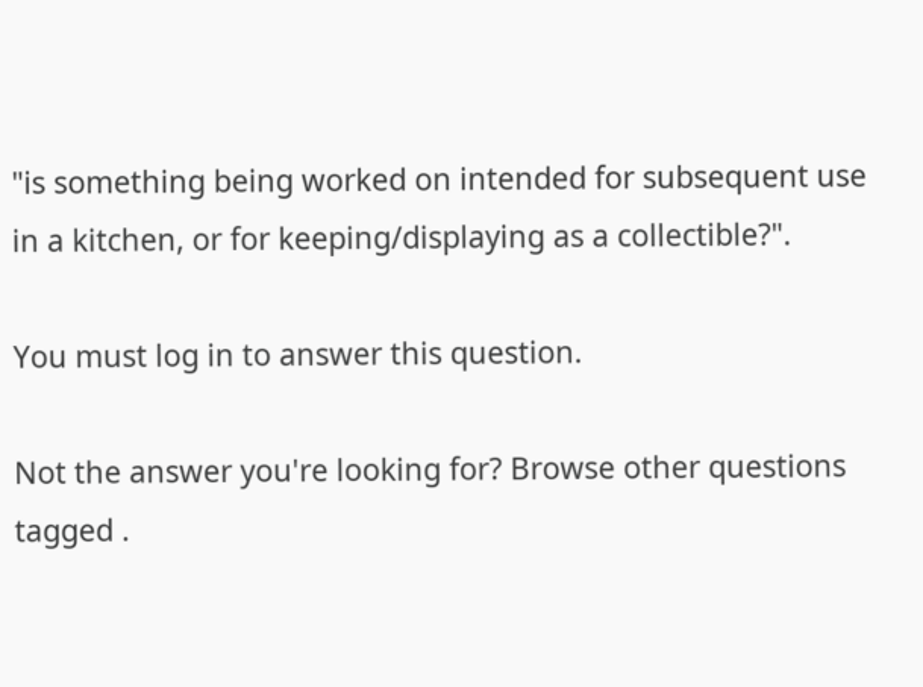"is something being worked on intended for subsequent use in a kitchen, or for keeping/displaying as a collectible?".

You must log in to answer this question.

Not the answer you're looking for? Browse other questions tagged .